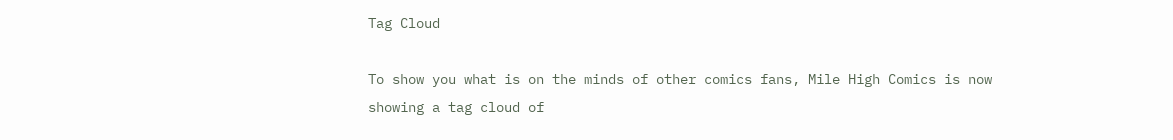Tag Cloud

To show you what is on the minds of other comics fans, Mile High Comics is now showing a tag cloud of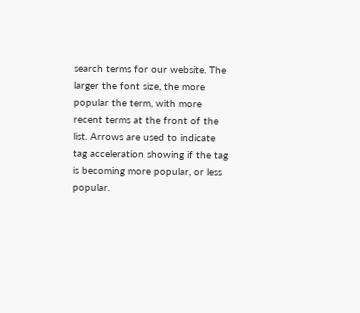search terms for our website. The larger the font size, the more popular the term, with more recent terms at the front of the list. Arrows are used to indicate tag acceleration showing if the tag is becoming more popular, or less popular.